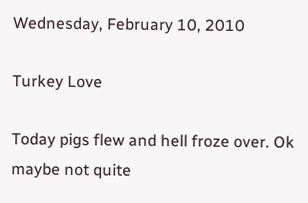Wednesday, February 10, 2010

Turkey Love

Today pigs flew and hell froze over. Ok maybe not quite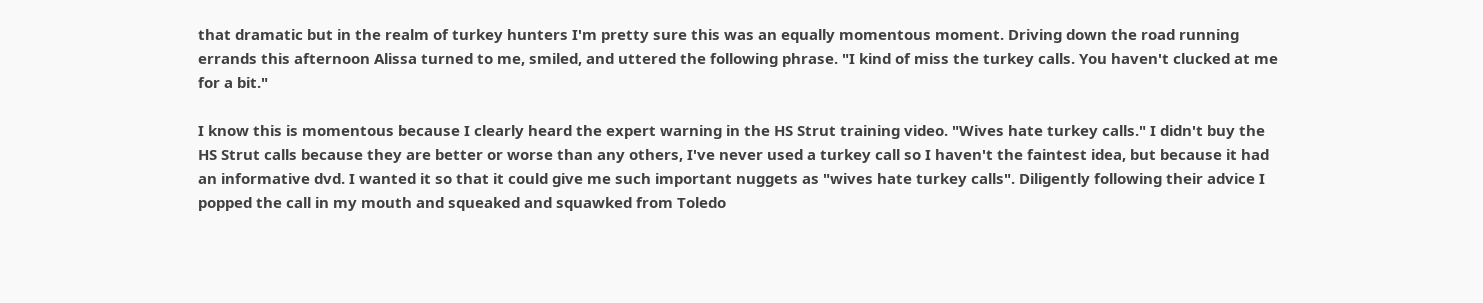that dramatic but in the realm of turkey hunters I'm pretty sure this was an equally momentous moment. Driving down the road running errands this afternoon Alissa turned to me, smiled, and uttered the following phrase. "I kind of miss the turkey calls. You haven't clucked at me for a bit."

I know this is momentous because I clearly heard the expert warning in the HS Strut training video. "Wives hate turkey calls." I didn't buy the HS Strut calls because they are better or worse than any others, I've never used a turkey call so I haven't the faintest idea, but because it had an informative dvd. I wanted it so that it could give me such important nuggets as "wives hate turkey calls". Diligently following their advice I popped the call in my mouth and squeaked and squawked from Toledo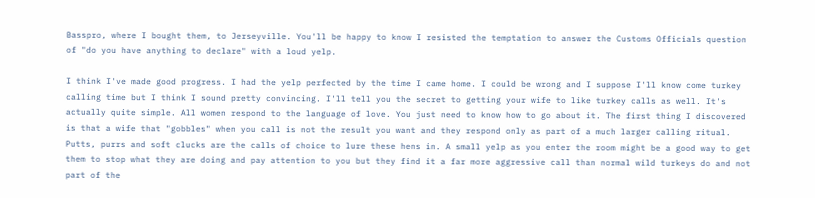Basspro, where I bought them, to Jerseyville. You'll be happy to know I resisted the temptation to answer the Customs Officials question of "do you have anything to declare" with a loud yelp.

I think I've made good progress. I had the yelp perfected by the time I came home. I could be wrong and I suppose I'll know come turkey calling time but I think I sound pretty convincing. I'll tell you the secret to getting your wife to like turkey calls as well. It's actually quite simple. All women respond to the language of love. You just need to know how to go about it. The first thing I discovered is that a wife that "gobbles" when you call is not the result you want and they respond only as part of a much larger calling ritual. Putts, purrs and soft clucks are the calls of choice to lure these hens in. A small yelp as you enter the room might be a good way to get them to stop what they are doing and pay attention to you but they find it a far more aggressive call than normal wild turkeys do and not part of the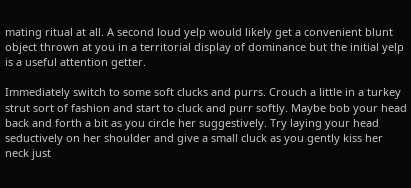mating ritual at all. A second loud yelp would likely get a convenient blunt object thrown at you in a territorial display of dominance but the initial yelp is a useful attention getter.

Immediately switch to some soft clucks and purrs. Crouch a little in a turkey strut sort of fashion and start to cluck and purr softly. Maybe bob your head back and forth a bit as you circle her suggestively. Try laying your head seductively on her shoulder and give a small cluck as you gently kiss her neck just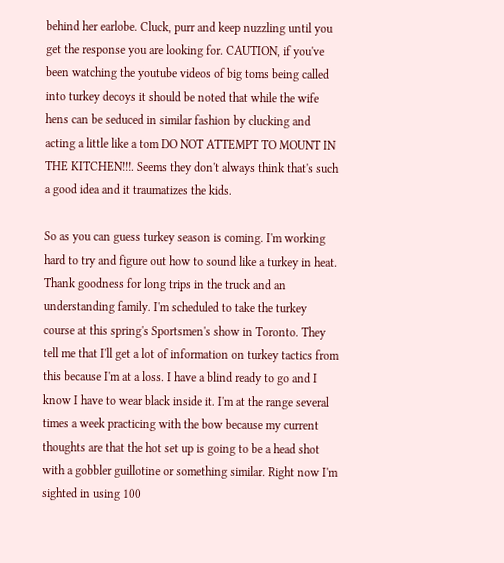behind her earlobe. Cluck, purr and keep nuzzling until you get the response you are looking for. CAUTION, if you've been watching the youtube videos of big toms being called into turkey decoys it should be noted that while the wife hens can be seduced in similar fashion by clucking and acting a little like a tom DO NOT ATTEMPT TO MOUNT IN THE KITCHEN!!!. Seems they don't always think that's such a good idea and it traumatizes the kids.

So as you can guess turkey season is coming. I'm working hard to try and figure out how to sound like a turkey in heat. Thank goodness for long trips in the truck and an understanding family. I'm scheduled to take the turkey course at this spring's Sportsmen's show in Toronto. They tell me that I'll get a lot of information on turkey tactics from this because I'm at a loss. I have a blind ready to go and I know I have to wear black inside it. I'm at the range several times a week practicing with the bow because my current thoughts are that the hot set up is going to be a head shot with a gobbler guillotine or something similar. Right now I'm sighted in using 100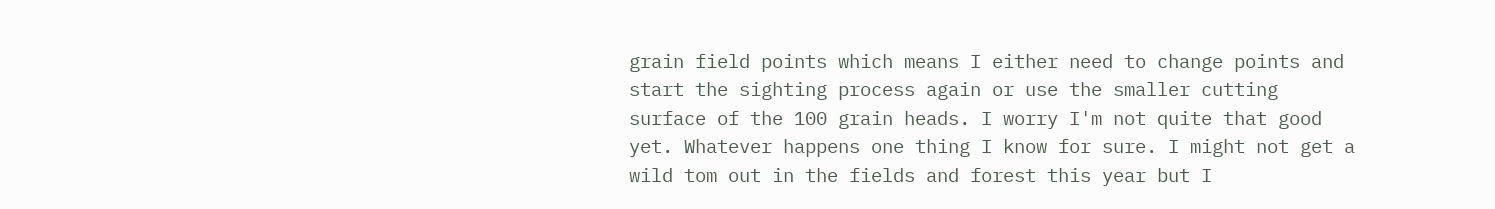grain field points which means I either need to change points and start the sighting process again or use the smaller cutting surface of the 100 grain heads. I worry I'm not quite that good yet. Whatever happens one thing I know for sure. I might not get a wild tom out in the fields and forest this year but I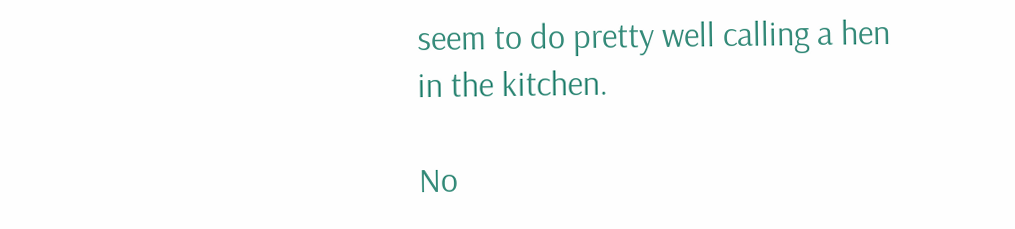seem to do pretty well calling a hen in the kitchen.

No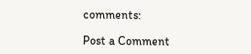comments:

Post a Comment